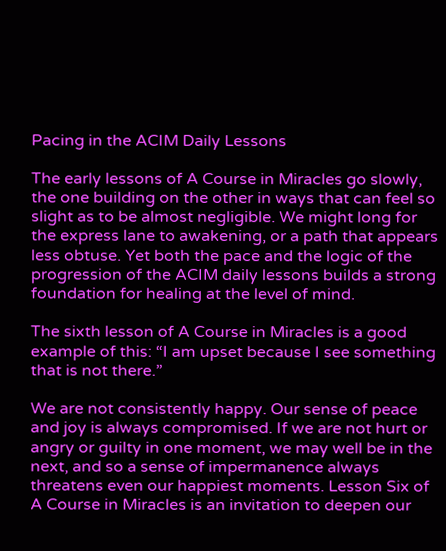Pacing in the ACIM Daily Lessons

The early lessons of A Course in Miracles go slowly, the one building on the other in ways that can feel so slight as to be almost negligible. We might long for the express lane to awakening, or a path that appears less obtuse. Yet both the pace and the logic of the progression of the ACIM daily lessons builds a strong foundation for healing at the level of mind.

The sixth lesson of A Course in Miracles is a good example of this: “I am upset because I see something that is not there.”

We are not consistently happy. Our sense of peace and joy is always compromised. If we are not hurt or angry or guilty in one moment, we may well be in the next, and so a sense of impermanence always threatens even our happiest moments. Lesson Six of A Course in Miracles is an invitation to deepen our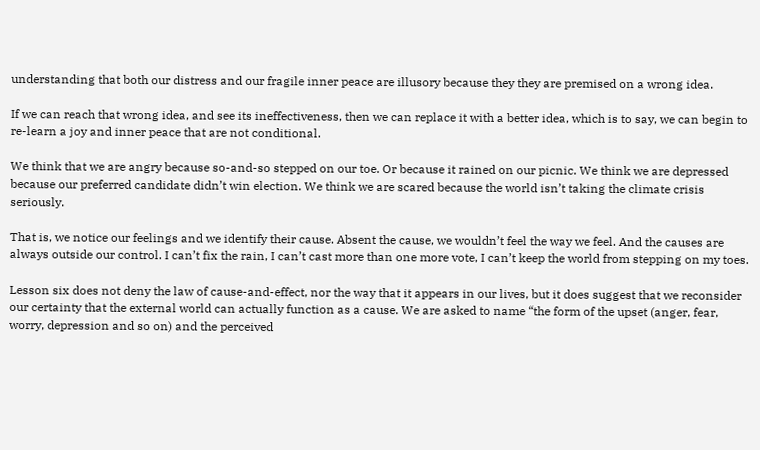understanding that both our distress and our fragile inner peace are illusory because they they are premised on a wrong idea.

If we can reach that wrong idea, and see its ineffectiveness, then we can replace it with a better idea, which is to say, we can begin to re-learn a joy and inner peace that are not conditional.

We think that we are angry because so-and-so stepped on our toe. Or because it rained on our picnic. We think we are depressed because our preferred candidate didn’t win election. We think we are scared because the world isn’t taking the climate crisis seriously.

That is, we notice our feelings and we identify their cause. Absent the cause, we wouldn’t feel the way we feel. And the causes are always outside our control. I can’t fix the rain, I can’t cast more than one more vote, I can’t keep the world from stepping on my toes.

Lesson six does not deny the law of cause-and-effect, nor the way that it appears in our lives, but it does suggest that we reconsider our certainty that the external world can actually function as a cause. We are asked to name “the form of the upset (anger, fear, worry, depression and so on) and the perceived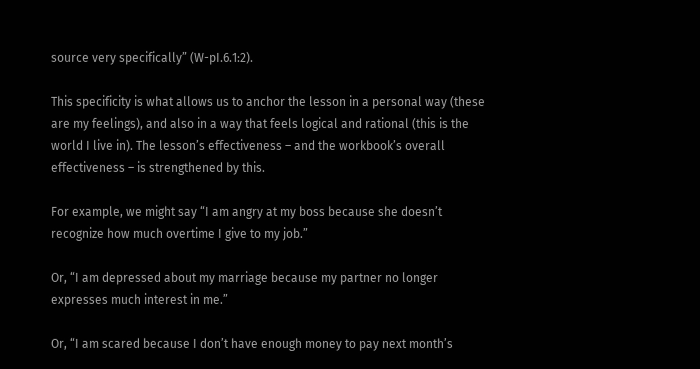source very specifically” (W-pI.6.1:2).

This specificity is what allows us to anchor the lesson in a personal way (these are my feelings), and also in a way that feels logical and rational (this is the world I live in). The lesson’s effectiveness – and the workbook’s overall effectiveness – is strengthened by this.

For example, we might say “I am angry at my boss because she doesn’t recognize how much overtime I give to my job.”

Or, “I am depressed about my marriage because my partner no longer expresses much interest in me.”

Or, “I am scared because I don’t have enough money to pay next month’s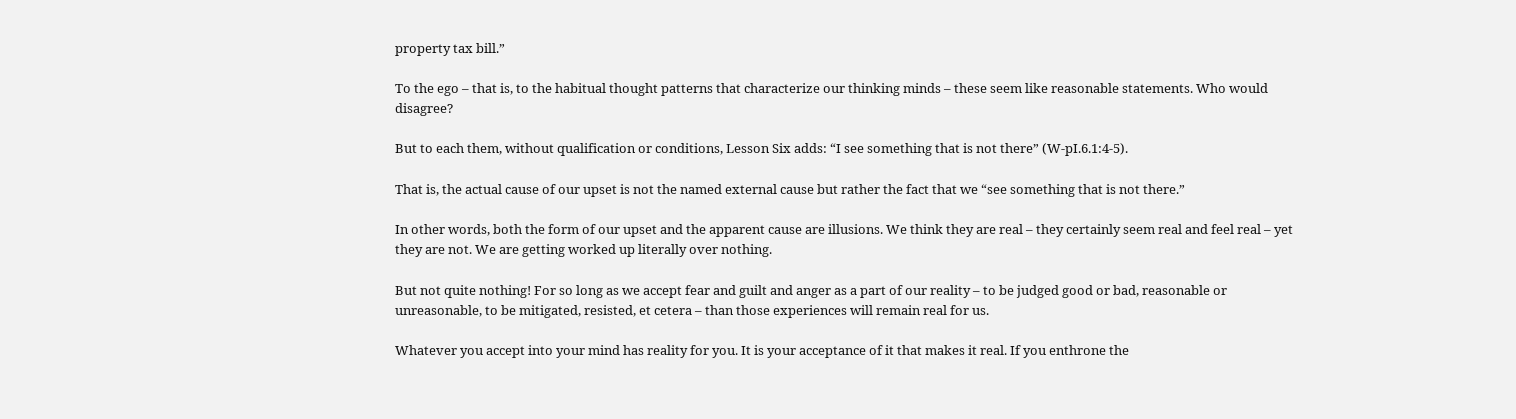property tax bill.”

To the ego – that is, to the habitual thought patterns that characterize our thinking minds – these seem like reasonable statements. Who would disagree?

But to each them, without qualification or conditions, Lesson Six adds: “I see something that is not there” (W-pI.6.1:4-5).

That is, the actual cause of our upset is not the named external cause but rather the fact that we “see something that is not there.”

In other words, both the form of our upset and the apparent cause are illusions. We think they are real – they certainly seem real and feel real – yet they are not. We are getting worked up literally over nothing.

But not quite nothing! For so long as we accept fear and guilt and anger as a part of our reality – to be judged good or bad, reasonable or unreasonable, to be mitigated, resisted, et cetera – than those experiences will remain real for us.

Whatever you accept into your mind has reality for you. It is your acceptance of it that makes it real. If you enthrone the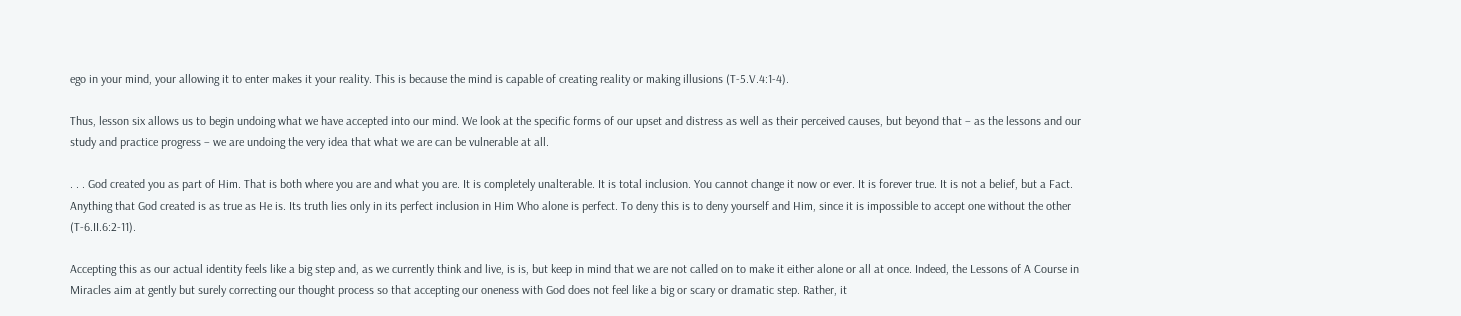ego in your mind, your allowing it to enter makes it your reality. This is because the mind is capable of creating reality or making illusions (T-5.V.4:1-4).

Thus, lesson six allows us to begin undoing what we have accepted into our mind. We look at the specific forms of our upset and distress as well as their perceived causes, but beyond that – as the lessons and our study and practice progress – we are undoing the very idea that what we are can be vulnerable at all.

. . . God created you as part of Him. That is both where you are and what you are. It is completely unalterable. It is total inclusion. You cannot change it now or ever. It is forever true. It is not a belief, but a Fact. Anything that God created is as true as He is. Its truth lies only in its perfect inclusion in Him Who alone is perfect. To deny this is to deny yourself and Him, since it is impossible to accept one without the other (T-6.II.6:2-11).

Accepting this as our actual identity feels like a big step and, as we currently think and live, is is, but keep in mind that we are not called on to make it either alone or all at once. Indeed, the Lessons of A Course in Miracles aim at gently but surely correcting our thought process so that accepting our oneness with God does not feel like a big or scary or dramatic step. Rather, it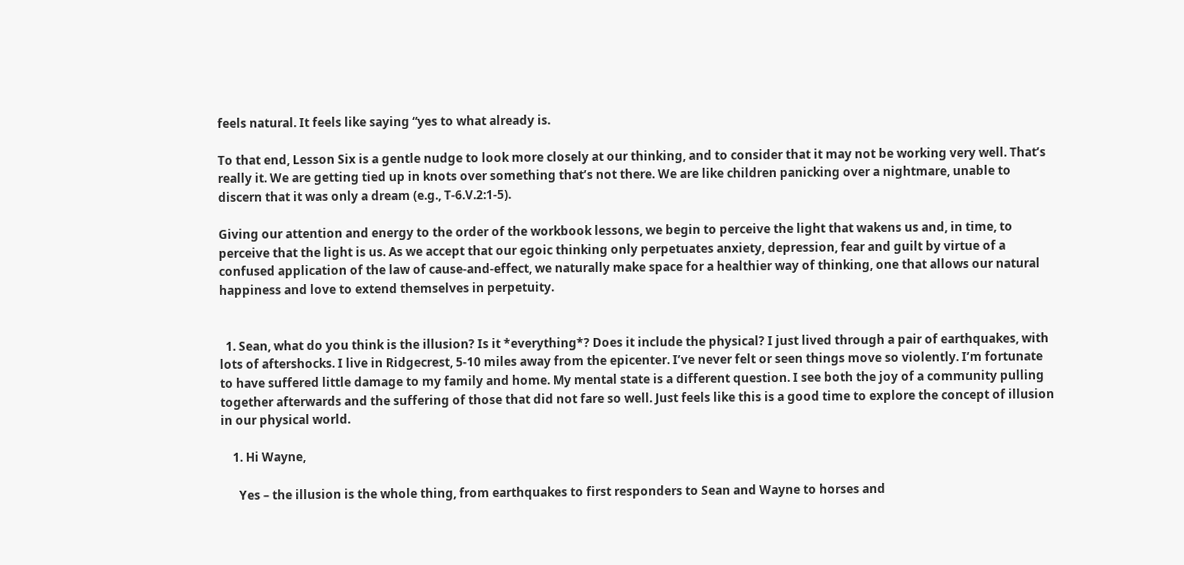feels natural. It feels like saying “yes to what already is.

To that end, Lesson Six is a gentle nudge to look more closely at our thinking, and to consider that it may not be working very well. That’s really it. We are getting tied up in knots over something that’s not there. We are like children panicking over a nightmare, unable to discern that it was only a dream (e.g., T-6.V.2:1-5).

Giving our attention and energy to the order of the workbook lessons, we begin to perceive the light that wakens us and, in time, to perceive that the light is us. As we accept that our egoic thinking only perpetuates anxiety, depression, fear and guilt by virtue of a confused application of the law of cause-and-effect, we naturally make space for a healthier way of thinking, one that allows our natural happiness and love to extend themselves in perpetuity.


  1. Sean, what do you think is the illusion? Is it *everything*? Does it include the physical? I just lived through a pair of earthquakes, with lots of aftershocks. I live in Ridgecrest, 5-10 miles away from the epicenter. I’ve never felt or seen things move so violently. I’m fortunate to have suffered little damage to my family and home. My mental state is a different question. I see both the joy of a community pulling together afterwards and the suffering of those that did not fare so well. Just feels like this is a good time to explore the concept of illusion in our physical world.

    1. Hi Wayne,

      Yes – the illusion is the whole thing, from earthquakes to first responders to Sean and Wayne to horses and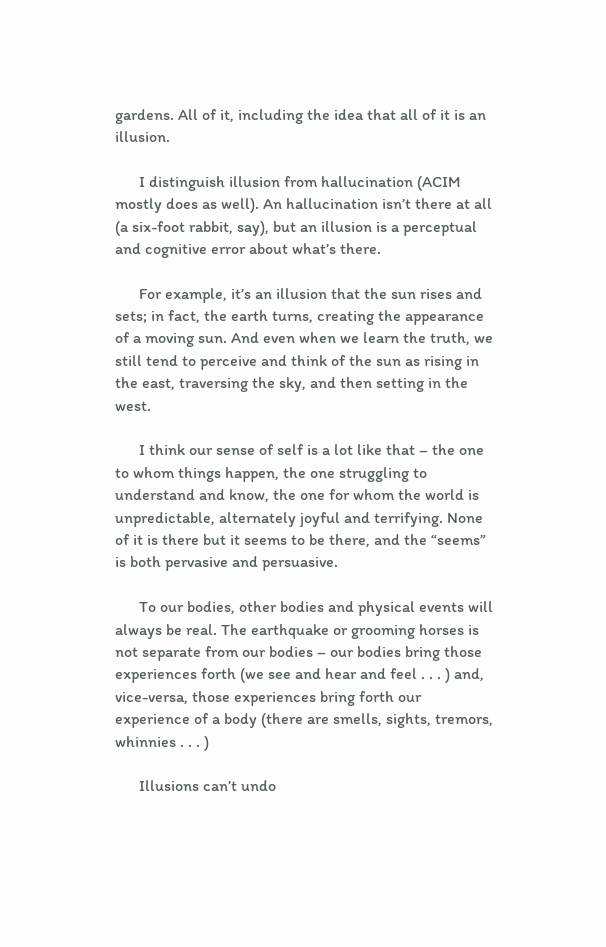gardens. All of it, including the idea that all of it is an illusion.

      I distinguish illusion from hallucination (ACIM mostly does as well). An hallucination isn’t there at all (a six-foot rabbit, say), but an illusion is a perceptual and cognitive error about what’s there.

      For example, it’s an illusion that the sun rises and sets; in fact, the earth turns, creating the appearance of a moving sun. And even when we learn the truth, we still tend to perceive and think of the sun as rising in the east, traversing the sky, and then setting in the west.

      I think our sense of self is a lot like that – the one to whom things happen, the one struggling to understand and know, the one for whom the world is unpredictable, alternately joyful and terrifying. None of it is there but it seems to be there, and the “seems” is both pervasive and persuasive.

      To our bodies, other bodies and physical events will always be real. The earthquake or grooming horses is not separate from our bodies – our bodies bring those experiences forth (we see and hear and feel . . . ) and, vice-versa, those experiences bring forth our experience of a body (there are smells, sights, tremors, whinnies . . . )

      Illusions can’t undo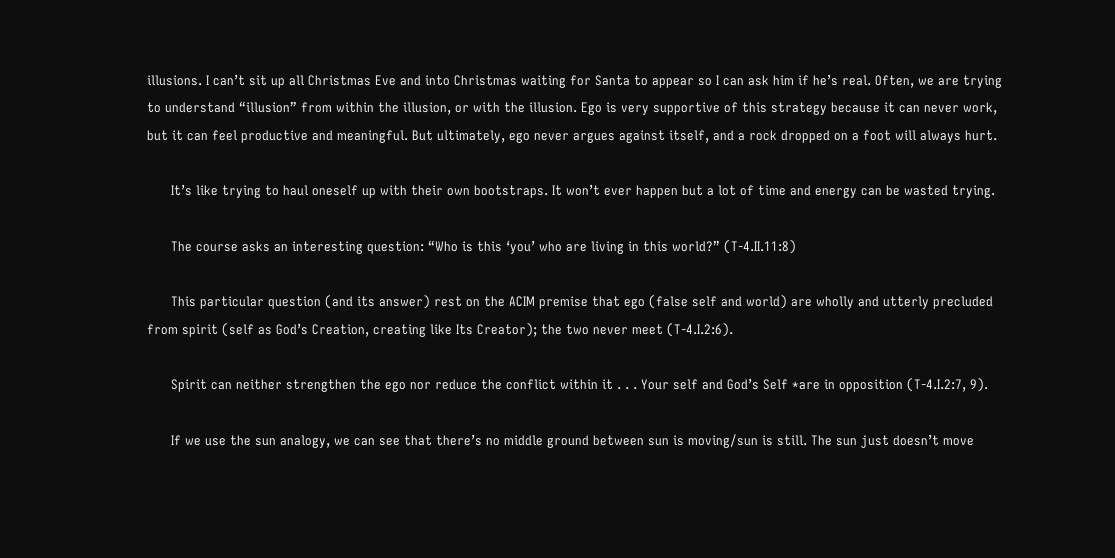illusions. I can’t sit up all Christmas Eve and into Christmas waiting for Santa to appear so I can ask him if he’s real. Often, we are trying to understand “illusion” from within the illusion, or with the illusion. Ego is very supportive of this strategy because it can never work, but it can feel productive and meaningful. But ultimately, ego never argues against itself, and a rock dropped on a foot will always hurt.

      It’s like trying to haul oneself up with their own bootstraps. It won’t ever happen but a lot of time and energy can be wasted trying.

      The course asks an interesting question: “Who is this ‘you’ who are living in this world?” (T-4.II.11:8)

      This particular question (and its answer) rest on the ACIM premise that ego (false self and world) are wholly and utterly precluded from spirit (self as God’s Creation, creating like Its Creator); the two never meet (T-4.I.2:6).

      Spirit can neither strengthen the ego nor reduce the conflict within it . . . Your self and God’s Self *are in opposition (T-4.I.2:7, 9).

      If we use the sun analogy, we can see that there’s no middle ground between sun is moving/sun is still. The sun just doesn’t move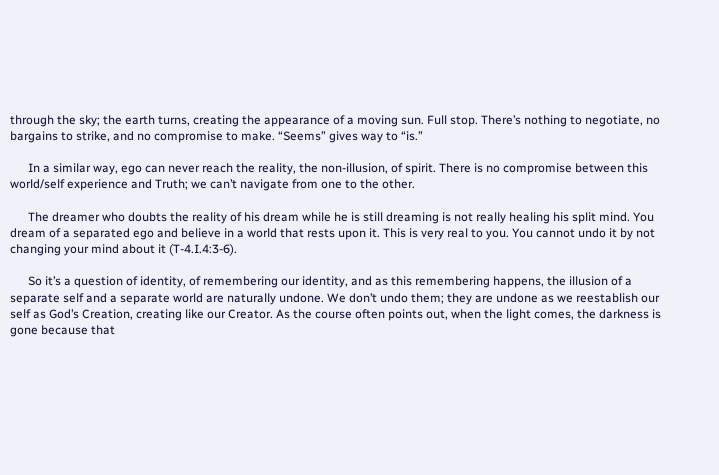through the sky; the earth turns, creating the appearance of a moving sun. Full stop. There’s nothing to negotiate, no bargains to strike, and no compromise to make. “Seems” gives way to “is.”

      In a similar way, ego can never reach the reality, the non-illusion, of spirit. There is no compromise between this world/self experience and Truth; we can’t navigate from one to the other.

      The dreamer who doubts the reality of his dream while he is still dreaming is not really healing his split mind. You dream of a separated ego and believe in a world that rests upon it. This is very real to you. You cannot undo it by not changing your mind about it (T-4.I.4:3-6).

      So it’s a question of identity, of remembering our identity, and as this remembering happens, the illusion of a separate self and a separate world are naturally undone. We don’t undo them; they are undone as we reestablish our self as God’s Creation, creating like our Creator. As the course often points out, when the light comes, the darkness is gone because that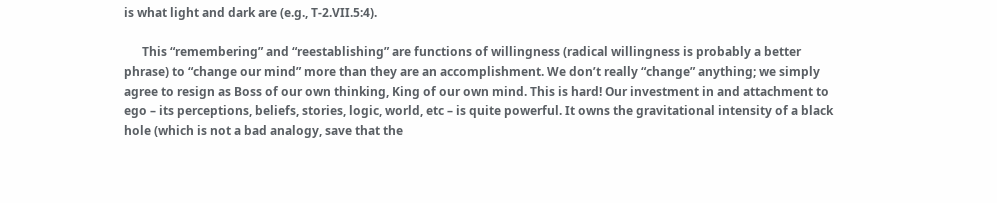is what light and dark are (e.g., T-2.VII.5:4).

      This “remembering” and “reestablishing” are functions of willingness (radical willingness is probably a better phrase) to “change our mind” more than they are an accomplishment. We don’t really “change” anything; we simply agree to resign as Boss of our own thinking, King of our own mind. This is hard! Our investment in and attachment to ego – its perceptions, beliefs, stories, logic, world, etc – is quite powerful. It owns the gravitational intensity of a black hole (which is not a bad analogy, save that the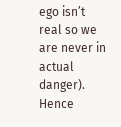ego isn’t real so we are never in actual danger). Hence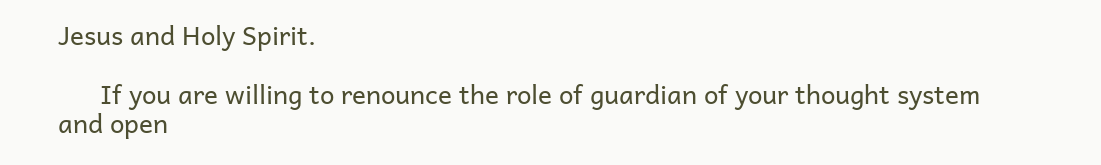Jesus and Holy Spirit.

      If you are willing to renounce the role of guardian of your thought system and open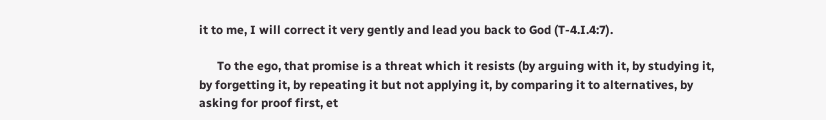it to me, I will correct it very gently and lead you back to God (T-4.I.4:7).

      To the ego, that promise is a threat which it resists (by arguing with it, by studying it, by forgetting it, by repeating it but not applying it, by comparing it to alternatives, by asking for proof first, et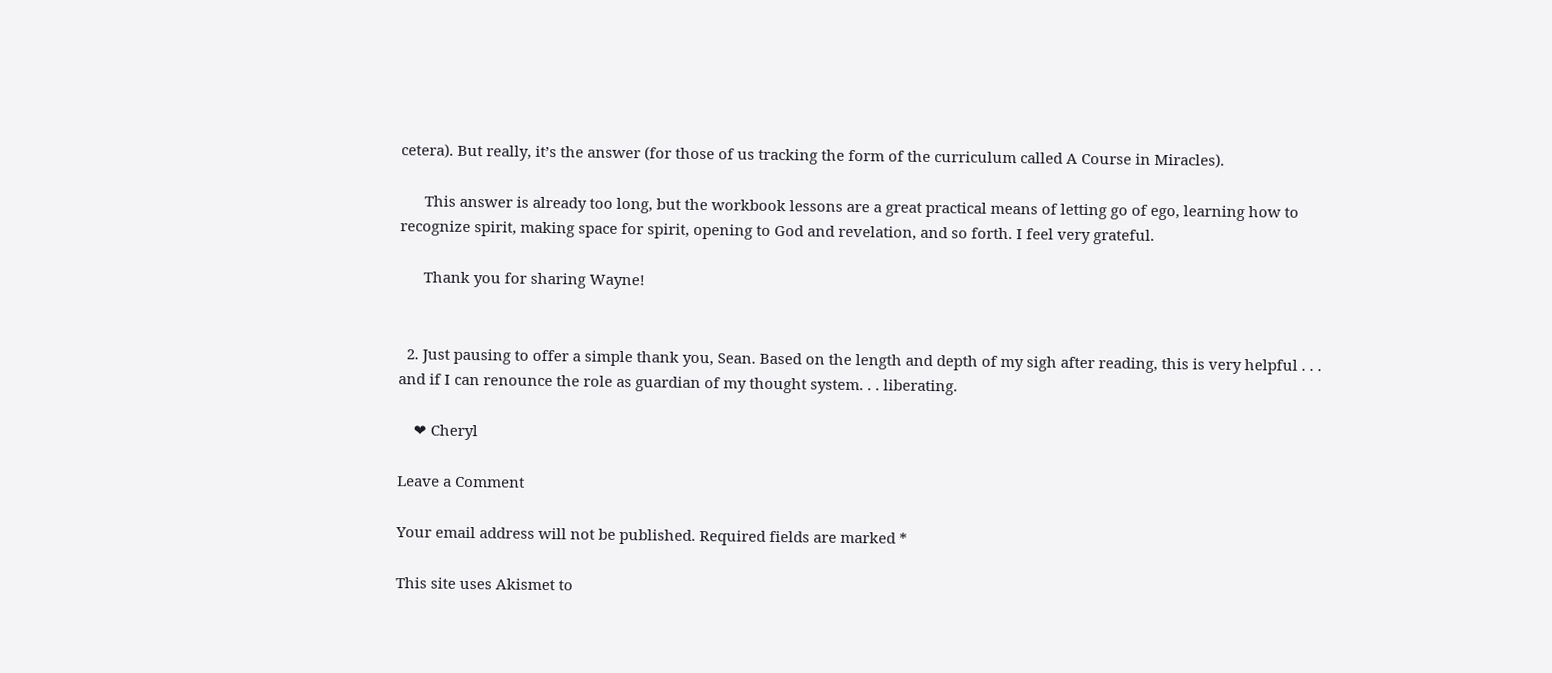cetera). But really, it’s the answer (for those of us tracking the form of the curriculum called A Course in Miracles).

      This answer is already too long, but the workbook lessons are a great practical means of letting go of ego, learning how to recognize spirit, making space for spirit, opening to God and revelation, and so forth. I feel very grateful.

      Thank you for sharing Wayne!


  2. Just pausing to offer a simple thank you, Sean. Based on the length and depth of my sigh after reading, this is very helpful . . . and if I can renounce the role as guardian of my thought system. . . liberating.

    ❤ Cheryl

Leave a Comment

Your email address will not be published. Required fields are marked *

This site uses Akismet to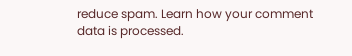reduce spam. Learn how your comment data is processed.